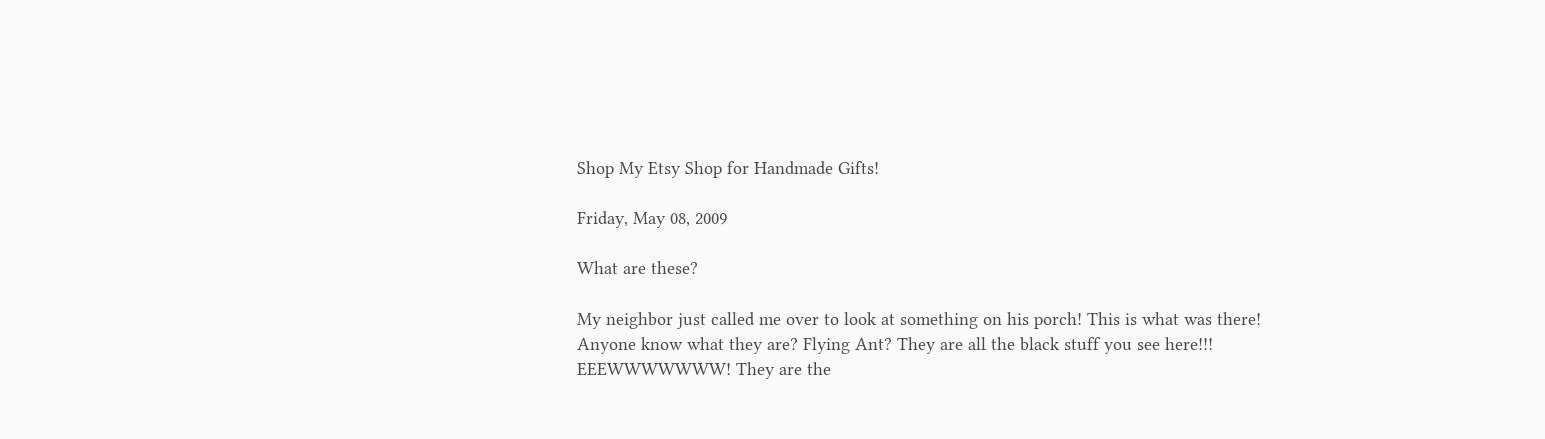Shop My Etsy Shop for Handmade Gifts!

Friday, May 08, 2009

What are these?

My neighbor just called me over to look at something on his porch! This is what was there! Anyone know what they are? Flying Ant? They are all the black stuff you see here!!! EEEWWWWWWW! They are the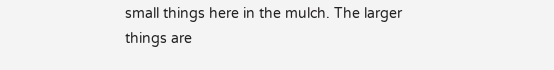small things here in the mulch. The larger things are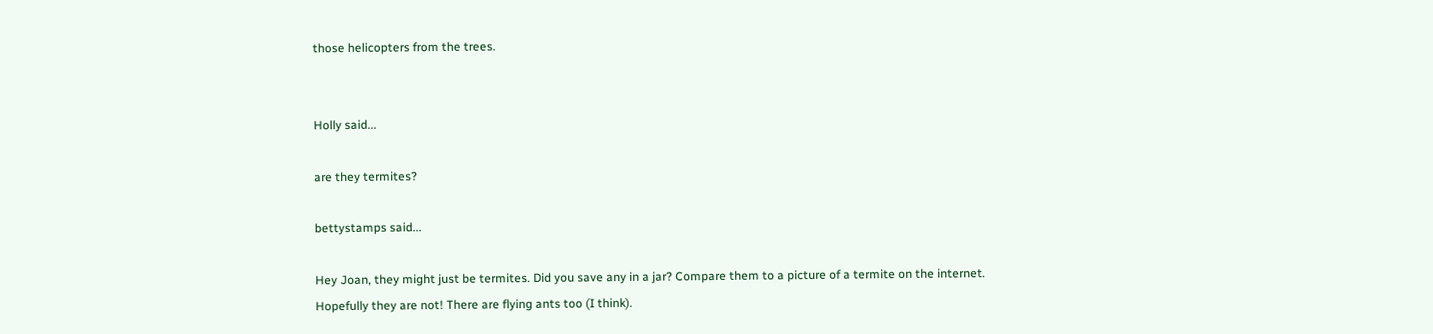those helicopters from the trees.


Holly said...

are they termites?

bettystamps said...

Hey Joan, they might just be termites. Did you save any in a jar? Compare them to a picture of a termite on the internet. Hopefully they are not! There are flying ants too (I think).